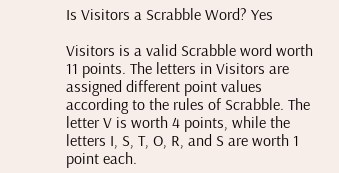Is Visitors a Scrabble Word? Yes

Visitors is a valid Scrabble word worth 11 points. The letters in Visitors are assigned different point values according to the rules of Scrabble. The letter V is worth 4 points, while the letters I, S, T, O, R, and S are worth 1 point each.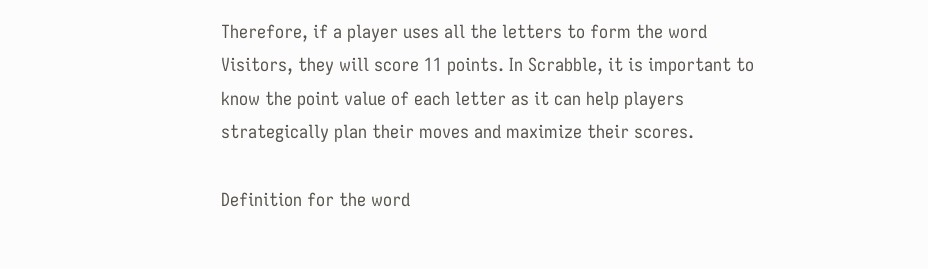Therefore, if a player uses all the letters to form the word Visitors, they will score 11 points. In Scrabble, it is important to know the point value of each letter as it can help players strategically plan their moves and maximize their scores.

Definition for the word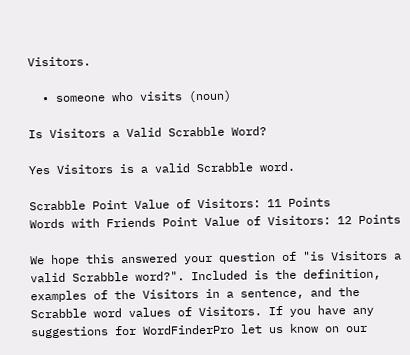Visitors.

  • someone who visits (noun)

Is Visitors a Valid Scrabble Word?

Yes Visitors is a valid Scrabble word.

Scrabble Point Value of Visitors: 11 Points
Words with Friends Point Value of Visitors: 12 Points

We hope this answered your question of "is Visitors a valid Scrabble word?". Included is the definition, examples of the Visitors in a sentence, and the Scrabble word values of Visitors. If you have any suggestions for WordFinderPro let us know on our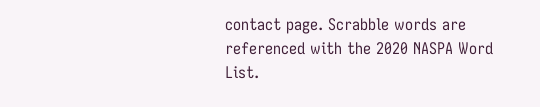contact page. Scrabble words are referenced with the 2020 NASPA Word List.